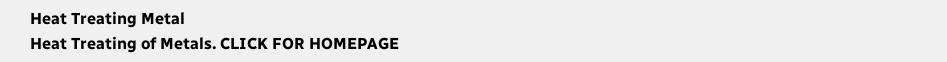Heat Treating Metal
Heat Treating of Metals. CLICK FOR HOMEPAGE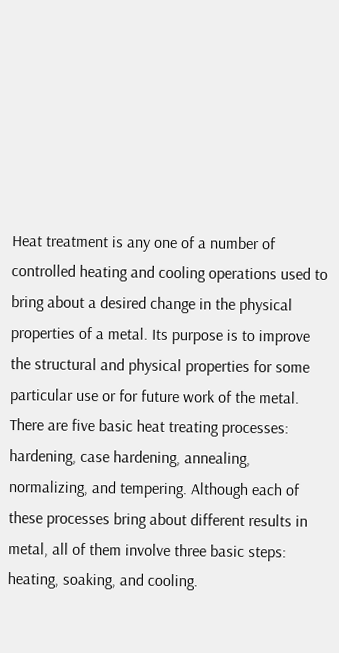Heat treatment is any one of a number of controlled heating and cooling operations used to bring about a desired change in the physical properties of a metal. Its purpose is to improve the structural and physical properties for some particular use or for future work of the metal. There are five basic heat treating processes: hardening, case hardening, annealing, normalizing, and tempering. Although each of these processes bring about different results in metal, all of them involve three basic steps: heating, soaking, and cooling.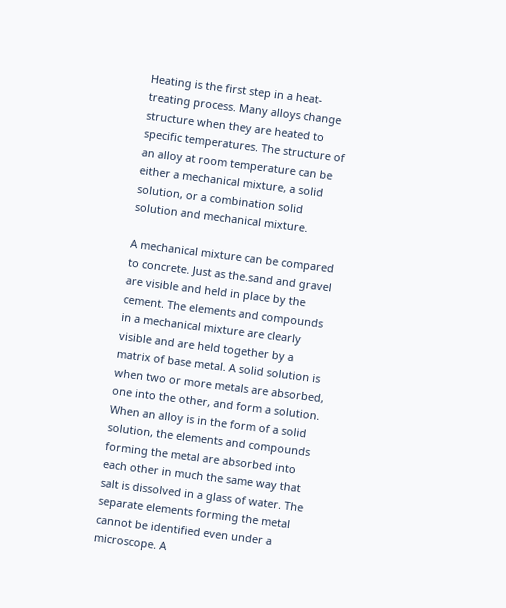Heating is the first step in a heat-treating process. Many alloys change structure when they are heated to specific temperatures. The structure of an alloy at room temperature can be either a mechanical mixture, a solid solution, or a combination solid solution and mechanical mixture.

A mechanical mixture can be compared to concrete. Just as the.sand and gravel are visible and held in place by the cement. The elements and compounds in a mechanical mixture are clearly visible and are held together by a matrix of base metal. A solid solution is when two or more metals are absorbed, one into the other, and form a solution. When an alloy is in the form of a solid solution, the elements and compounds forming the metal are absorbed into each other in much the same way that salt is dissolved in a glass of water. The separate elements forming the metal cannot be identified even under a microscope. A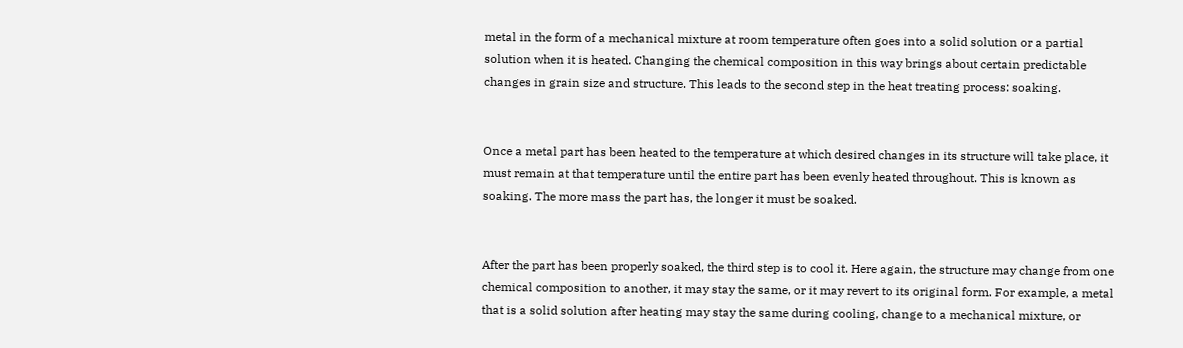metal in the form of a mechanical mixture at room temperature often goes into a solid solution or a partial solution when it is heated. Changing the chemical composition in this way brings about certain predictable changes in grain size and structure. This leads to the second step in the heat treating process: soaking.


Once a metal part has been heated to the temperature at which desired changes in its structure will take place, it must remain at that temperature until the entire part has been evenly heated throughout. This is known as soaking. The more mass the part has, the longer it must be soaked.


After the part has been properly soaked, the third step is to cool it. Here again, the structure may change from one chemical composition to another, it may stay the same, or it may revert to its original form. For example, a metal that is a solid solution after heating may stay the same during cooling, change to a mechanical mixture, or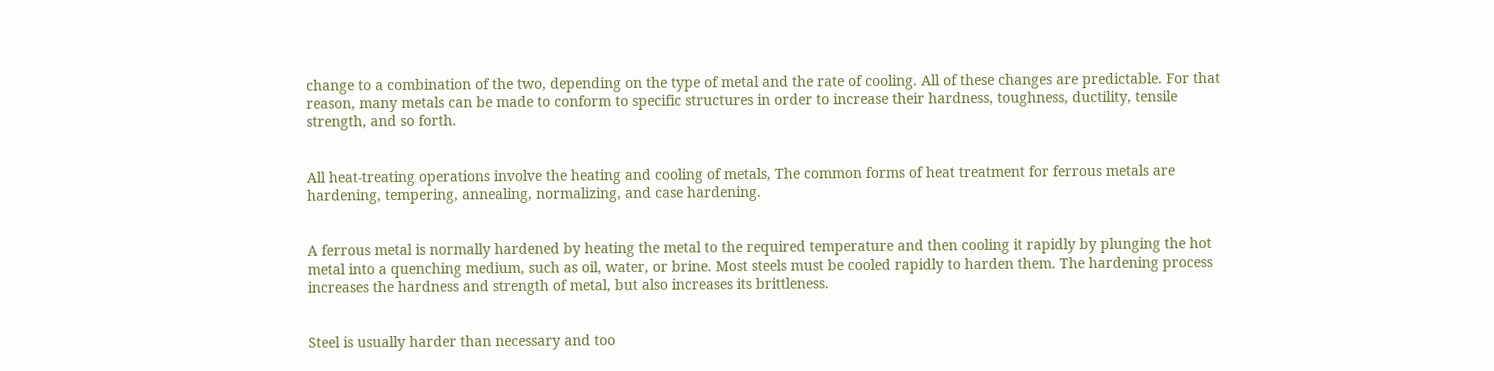change to a combination of the two, depending on the type of metal and the rate of cooling. All of these changes are predictable. For that reason, many metals can be made to conform to specific structures in order to increase their hardness, toughness, ductility, tensile strength, and so forth.


All heat-treating operations involve the heating and cooling of metals, The common forms of heat treatment for ferrous metals are hardening, tempering, annealing, normalizing, and case hardening.


A ferrous metal is normally hardened by heating the metal to the required temperature and then cooling it rapidly by plunging the hot metal into a quenching medium, such as oil, water, or brine. Most steels must be cooled rapidly to harden them. The hardening process increases the hardness and strength of metal, but also increases its brittleness.


Steel is usually harder than necessary and too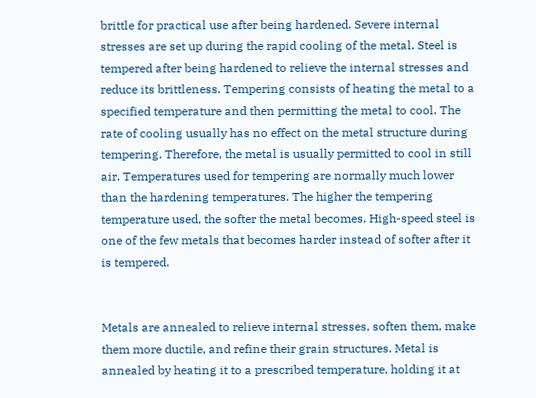brittle for practical use after being hardened. Severe internal stresses are set up during the rapid cooling of the metal. Steel is tempered after being hardened to relieve the internal stresses and reduce its brittleness. Tempering consists of heating the metal to a specified temperature and then permitting the metal to cool. The rate of cooling usually has no effect on the metal structure during tempering. Therefore, the metal is usually permitted to cool in still air. Temperatures used for tempering are normally much lower than the hardening temperatures. The higher the tempering temperature used, the softer the metal becomes. High-speed steel is one of the few metals that becomes harder instead of softer after it is tempered.


Metals are annealed to relieve internal stresses, soften them, make them more ductile, and refine their grain structures. Metal is annealed by heating it to a prescribed temperature, holding it at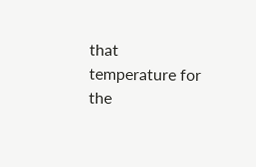that temperature for the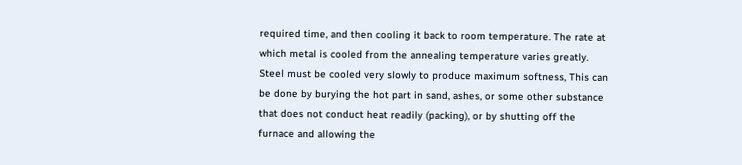required time, and then cooling it back to room temperature. The rate at which metal is cooled from the annealing temperature varies greatly. Steel must be cooled very slowly to produce maximum softness, This can be done by burying the hot part in sand, ashes, or some other substance that does not conduct heat readily (packing), or by shutting off the furnace and allowing the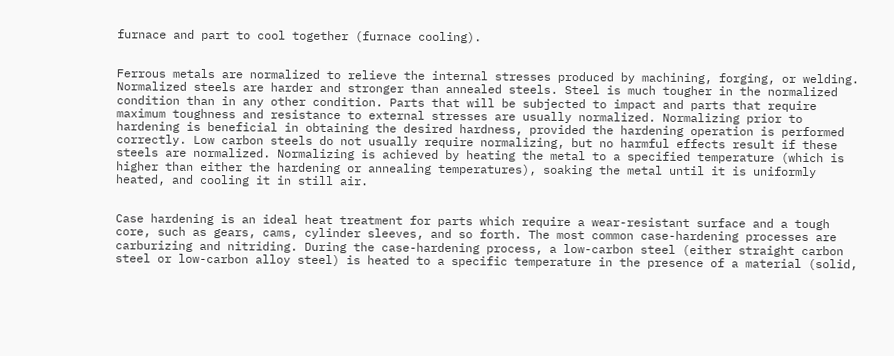furnace and part to cool together (furnace cooling).


Ferrous metals are normalized to relieve the internal stresses produced by machining, forging, or welding. Normalized steels are harder and stronger than annealed steels. Steel is much tougher in the normalized condition than in any other condition. Parts that will be subjected to impact and parts that require maximum toughness and resistance to external stresses are usually normalized. Normalizing prior to hardening is beneficial in obtaining the desired hardness, provided the hardening operation is performed correctly. Low carbon steels do not usually require normalizing, but no harmful effects result if these steels are normalized. Normalizing is achieved by heating the metal to a specified temperature (which is higher than either the hardening or annealing temperatures), soaking the metal until it is uniformly heated, and cooling it in still air.


Case hardening is an ideal heat treatment for parts which require a wear-resistant surface and a tough core, such as gears, cams, cylinder sleeves, and so forth. The most common case-hardening processes are carburizing and nitriding. During the case-hardening process, a low-carbon steel (either straight carbon steel or low-carbon alloy steel) is heated to a specific temperature in the presence of a material (solid,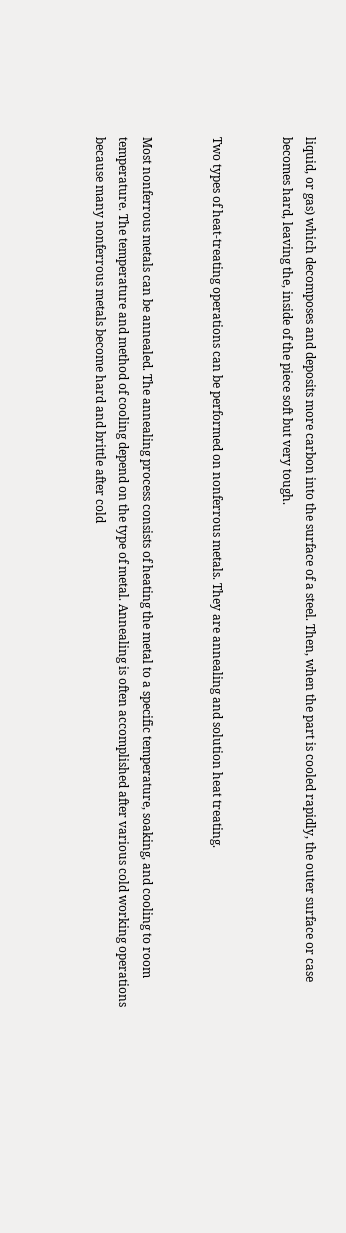liquid, or gas) which decomposes and deposits more carbon into the surface of a steel. Then, when the part is cooled rapidly, the outer surface or case becomes hard, leaving the, inside of the piece soft but very tough.


Two types of heat-treating operations can be performed on nonferrous metals. They are annealing and solution heat treating.


Most nonferrous metals can be annealed. The annealing process consists of heating the metal to a specific temperature, soaking, and cooling to room temperature. The temperature and method of cooling depend on the type of metal. Annealing is often accomplished after various cold working operations because many nonferrous metals become hard and brittle after cold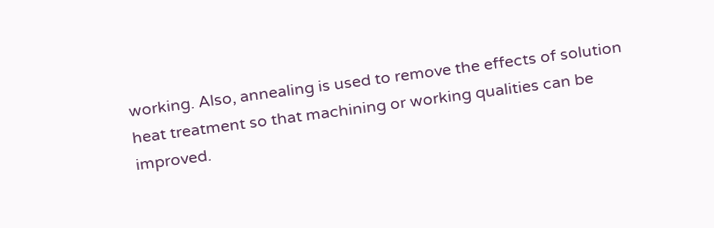working. Also, annealing is used to remove the effects of solution heat treatment so that machining or working qualities can be improved.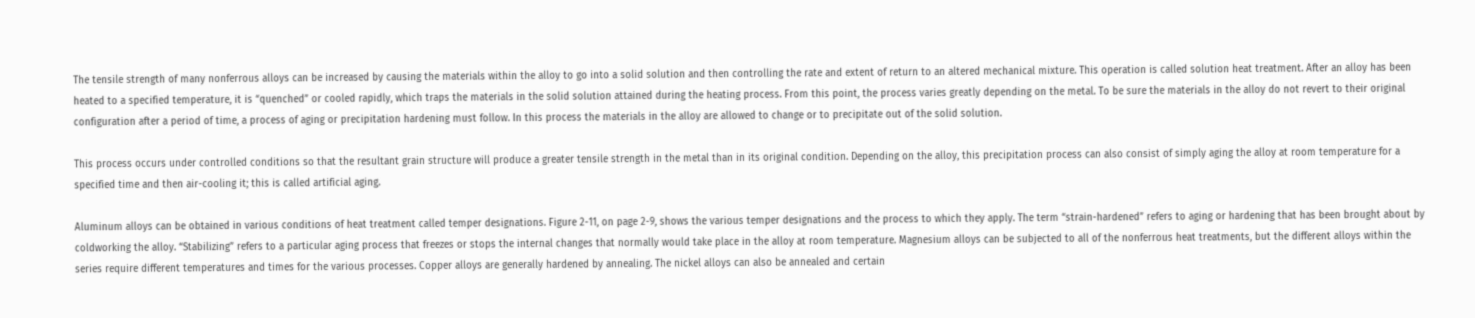The tensile strength of many nonferrous alloys can be increased by causing the materials within the alloy to go into a solid solution and then controlling the rate and extent of return to an altered mechanical mixture. This operation is called solution heat treatment. After an alloy has been heated to a specified temperature, it is “quenched” or cooled rapidly, which traps the materials in the solid solution attained during the heating process. From this point, the process varies greatly depending on the metal. To be sure the materials in the alloy do not revert to their original configuration after a period of time, a process of aging or precipitation hardening must follow. In this process the materials in the alloy are allowed to change or to precipitate out of the solid solution.

This process occurs under controlled conditions so that the resultant grain structure will produce a greater tensile strength in the metal than in its original condition. Depending on the alloy, this precipitation process can also consist of simply aging the alloy at room temperature for a specified time and then air-cooling it; this is called artificial aging.

Aluminum alloys can be obtained in various conditions of heat treatment called temper designations. Figure 2-11, on page 2-9, shows the various temper designations and the process to which they apply. The term “strain-hardened” refers to aging or hardening that has been brought about by coldworking the alloy. “Stabilizing” refers to a particular aging process that freezes or stops the internal changes that normally would take place in the alloy at room temperature. Magnesium alloys can be subjected to all of the nonferrous heat treatments, but the different alloys within the series require different temperatures and times for the various processes. Copper alloys are generally hardened by annealing. The nickel alloys can also be annealed and certain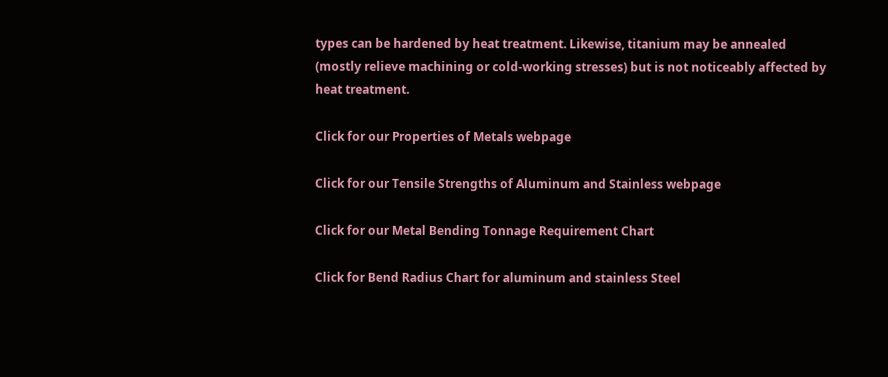types can be hardened by heat treatment. Likewise, titanium may be annealed (mostly relieve machining or cold-working stresses) but is not noticeably affected by heat treatment.

Click for our Properties of Metals webpage

Click for our Tensile Strengths of Aluminum and Stainless webpage

Click for our Metal Bending Tonnage Requirement Chart

Click for Bend Radius Chart for aluminum and stainless Steel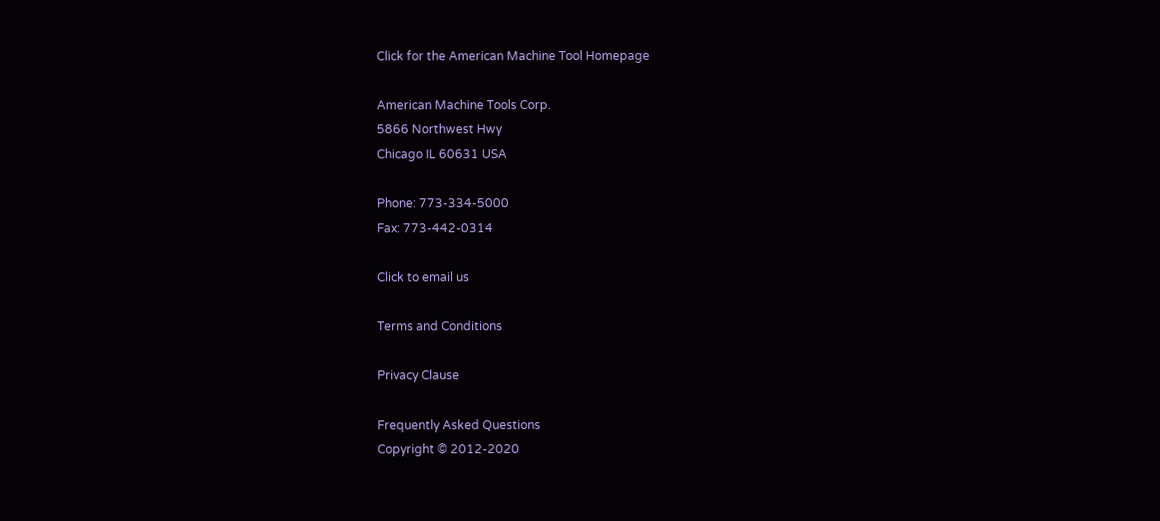Click for the American Machine Tool Homepage

American Machine Tools Corp.
5866 Northwest Hwy
Chicago IL 60631 USA

Phone: 773-334-5000
Fax: 773-442-0314

Click to email us

Terms and Conditions

Privacy Clause

Frequently Asked Questions
Copyright © 2012-2020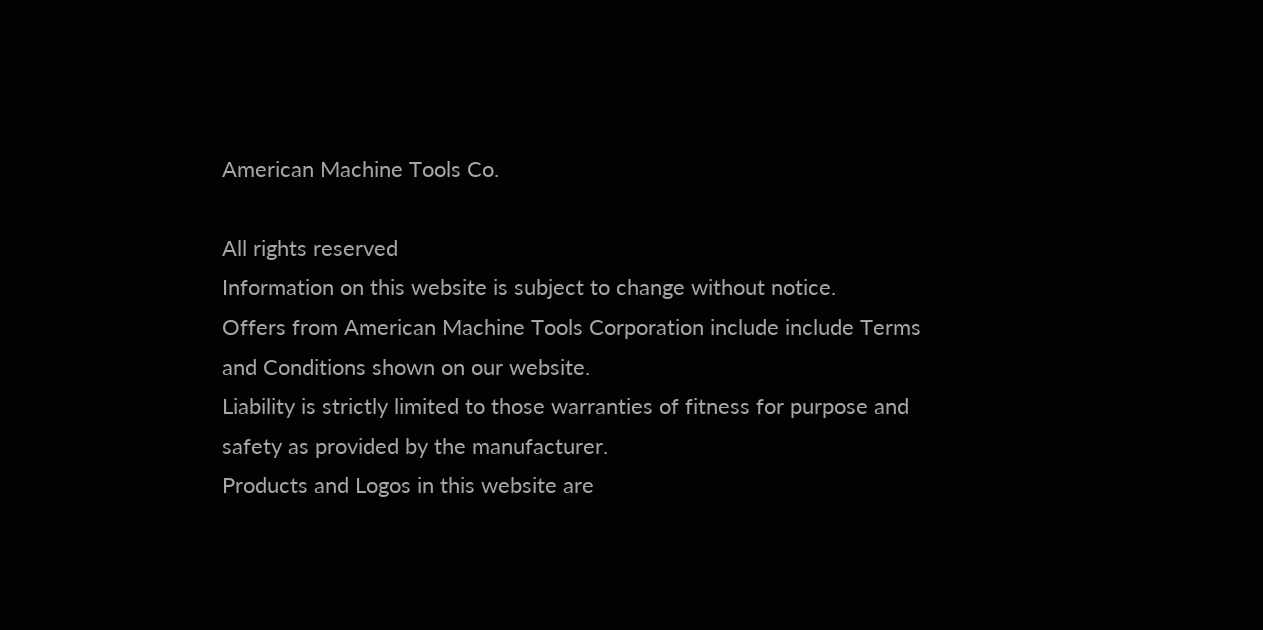American Machine Tools Co.

All rights reserved
Information on this website is subject to change without notice.
Offers from American Machine Tools Corporation include include Terms and Conditions shown on our website.
Liability is strictly limited to those warranties of fitness for purpose and safety as provided by the manufacturer.
Products and Logos in this website are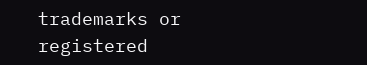trademarks or registered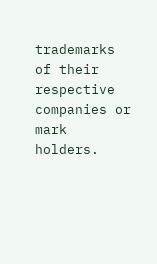trademarks of their respective companies or mark holders.